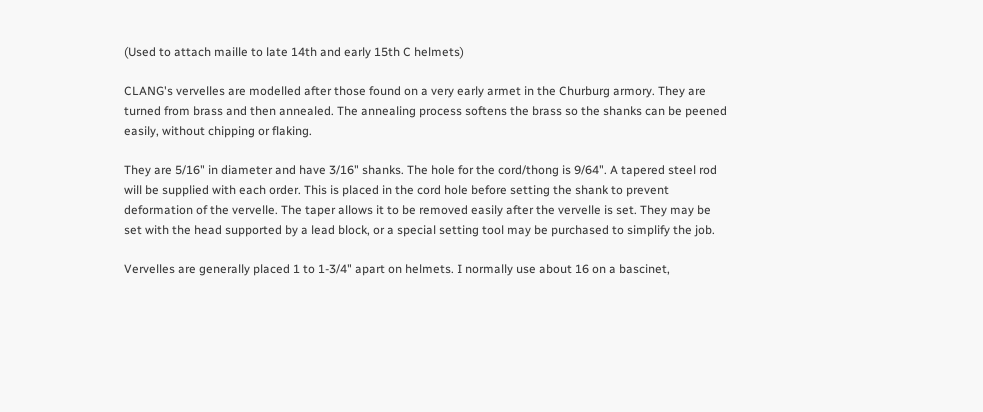(Used to attach maille to late 14th and early 15th C helmets)

CLANG's vervelles are modelled after those found on a very early armet in the Churburg armory. They are turned from brass and then annealed. The annealing process softens the brass so the shanks can be peened easily, without chipping or flaking.

They are 5/16" in diameter and have 3/16" shanks. The hole for the cord/thong is 9/64". A tapered steel rod will be supplied with each order. This is placed in the cord hole before setting the shank to prevent deformation of the vervelle. The taper allows it to be removed easily after the vervelle is set. They may be set with the head supported by a lead block, or a special setting tool may be purchased to simplify the job.

Vervelles are generally placed 1 to 1-3/4" apart on helmets. I normally use about 16 on a bascinet,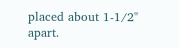placed about 1-1/2" apart.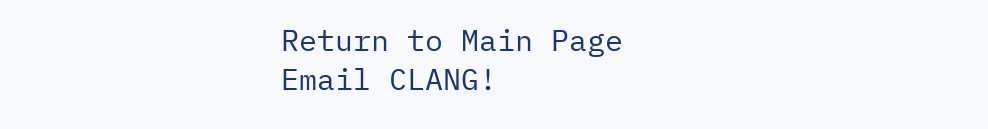Return to Main Page    Email CLANG!